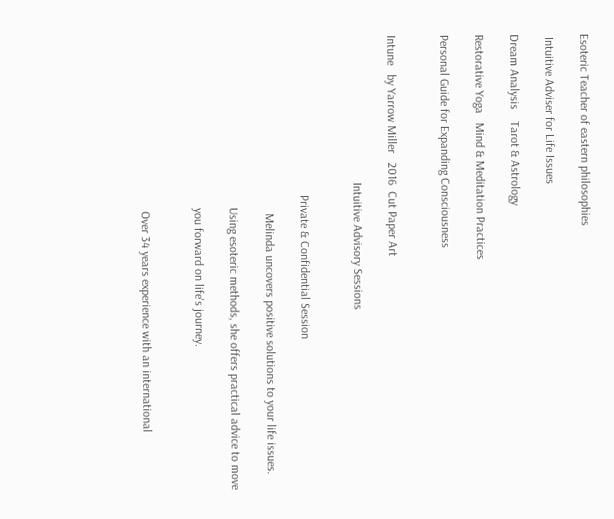Esoteric Teacher of eastern philosophies

 Intuitive Adviser for Life Issues

Dream Analysis    Tarot & Astrology

Restorative Yoga   Mind & Meditation Practices

Personal Guide for Expanding Consciousness


Intune   by Yarrow Miller   2016  Cut Paper Art

                                                 Intuitive Advisory Sessions


                                                     Private & Confidential Session

                                                           Melinda uncovers positive solutions to your life issues.

                                                         Using esoteric methods, she offers practical advice to move

                                                         you forward on life's journey.


                                                          Over 34 years experience with an international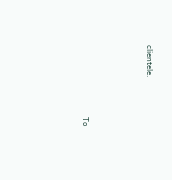clientele.



                                    To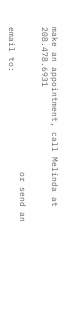make an appointment, call Melinda at 208.478.6931

                             or send an email to: